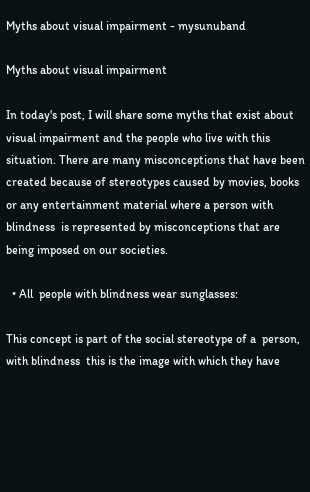Myths about visual impairment - mysunuband

Myths about visual impairment

In today's post, I will share some myths that exist about visual impairment and the people who live with this situation. There are many misconceptions that have been created because of stereotypes caused by movies, books or any entertainment material where a person with blindness  is represented by misconceptions that are being imposed on our societies.

  • All  people with blindness wear sunglasses:

This concept is part of the social stereotype of a  person, with blindness  this is the image with which they have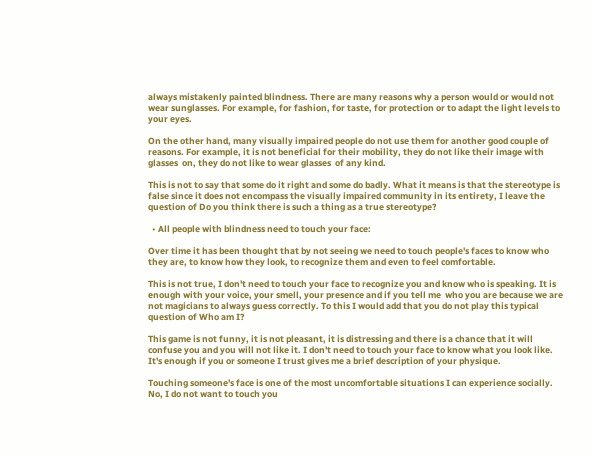always mistakenly painted blindness. There are many reasons why a person would or would not wear sunglasses. For example, for fashion, for taste, for protection or to adapt the light levels to your eyes.

On the other hand, many visually impaired people do not use them for another good couple of reasons. For example, it is not beneficial for their mobility, they do not like their image with glasses  on, they do not like to wear glasses  of any kind.

This is not to say that some do it right and some do badly. What it means is that the stereotype is false since it does not encompass the visually impaired community in its entirety, I leave the question of Do you think there is such a thing as a true stereotype?

  • All people with blindness need to touch your face:

Over time it has been thought that by not seeing we need to touch people's faces to know who they are, to know how they look, to recognize them and even to feel comfortable.

This is not true, I don't need to touch your face to recognize you and know who is speaking. It is enough with your voice, your smell, your presence and if you tell me  who you are because we are not magicians to always guess correctly. To this I would add that you do not play this typical question of Who am I?

This game is not funny, it is not pleasant, it is distressing and there is a chance that it will confuse you and you will not like it. I don't need to touch your face to know what you look like. It's enough if you or someone I trust gives me a brief description of your physique.

Touching someone's face is one of the most uncomfortable situations I can experience socially. No, I do not want to touch you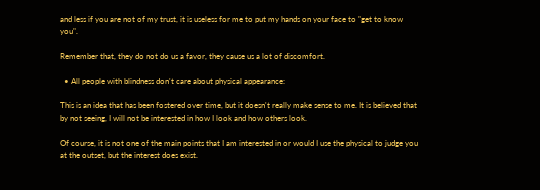and less if you are not of my trust, it is useless for me to put my hands on your face to "get to know you".

Remember that, they do not do us a favor, they cause us a lot of discomfort.

  • All people with blindness don't care about physical appearance:

This is an idea that has been fostered over time, but it doesn't really make sense to me. It is believed that by not seeing, I will not be interested in how I look and how others look.

Of course, it is not one of the main points that I am interested in or would I use the physical to judge you at the outset, but the interest does exist.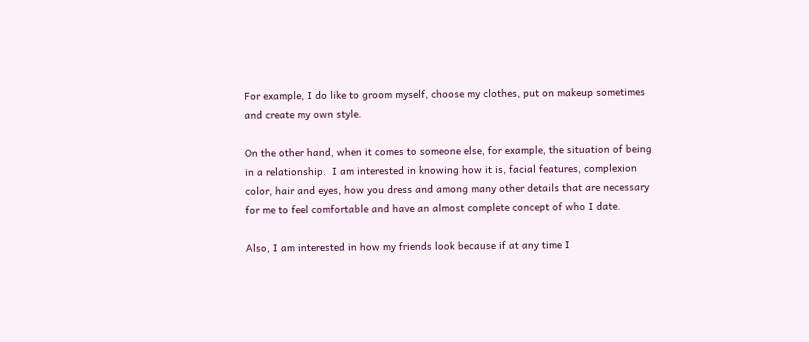For example, I do like to groom myself, choose my clothes, put on makeup sometimes and create my own style.

On the other hand, when it comes to someone else, for example, the situation of being in a relationship.  I am interested in knowing how it is, facial features, complexion color, hair and eyes, how you dress and among many other details that are necessary for me to feel comfortable and have an almost complete concept of who I date.

Also, I am interested in how my friends look because if at any time I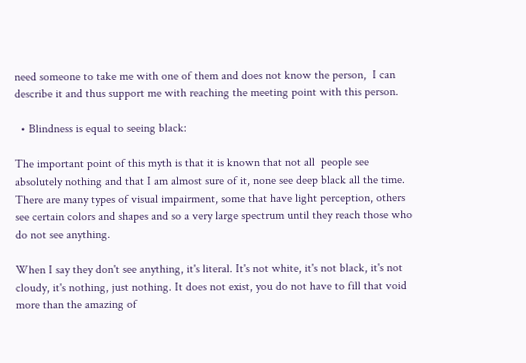need someone to take me with one of them and does not know the person,  I can describe it and thus support me with reaching the meeting point with this person.

  • Blindness is equal to seeing black:

The important point of this myth is that it is known that not all  people see absolutely nothing and that I am almost sure of it, none see deep black all the time. There are many types of visual impairment, some that have light perception, others see certain colors and shapes and so a very large spectrum until they reach those who do not see anything.

When I say they don't see anything, it's literal. It's not white, it's not black, it's not cloudy, it's nothing, just nothing. It does not exist, you do not have to fill that void more than the amazing of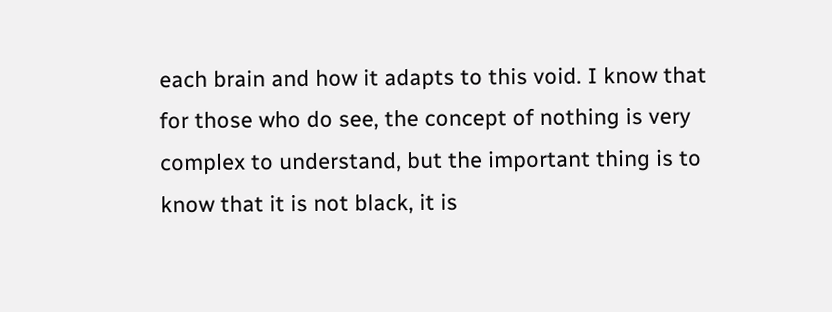each brain and how it adapts to this void. I know that for those who do see, the concept of nothing is very complex to understand, but the important thing is to know that it is not black, it is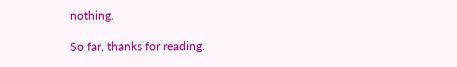nothing.

So far, thanks for reading.